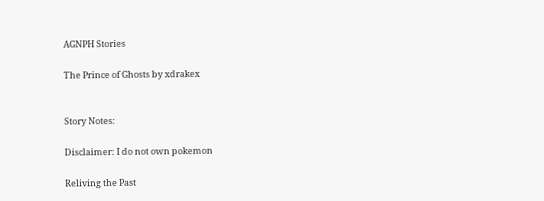AGNPH Stories

The Prince of Ghosts by xdrakex


Story Notes:

Disclaimer: I do not own pokemon

Reliving the Past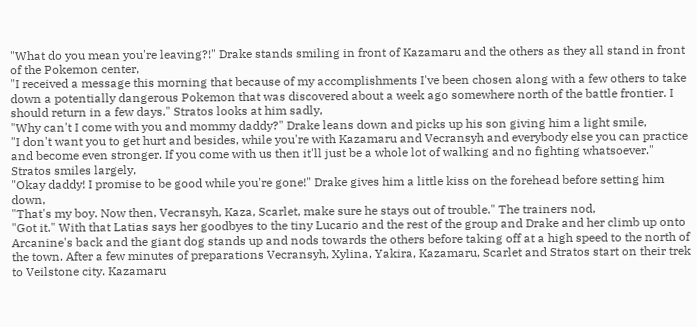"What do you mean you're leaving?!" Drake stands smiling in front of Kazamaru and the others as they all stand in front of the Pokemon center,
"I received a message this morning that because of my accomplishments I've been chosen along with a few others to take down a potentially dangerous Pokemon that was discovered about a week ago somewhere north of the battle frontier. I should return in a few days." Stratos looks at him sadly,
"Why can't I come with you and mommy daddy?" Drake leans down and picks up his son giving him a light smile,
"I don't want you to get hurt and besides, while you're with Kazamaru and Vecransyh and everybody else you can practice and become even stronger. If you come with us then it'll just be a whole lot of walking and no fighting whatsoever." Stratos smiles largely,
"Okay daddy! I promise to be good while you're gone!" Drake gives him a little kiss on the forehead before setting him down,
"That's my boy. Now then, Vecransyh, Kaza, Scarlet, make sure he stays out of trouble." The trainers nod,
"Got it." With that Latias says her goodbyes to the tiny Lucario and the rest of the group and Drake and her climb up onto Arcanine's back and the giant dog stands up and nods towards the others before taking off at a high speed to the north of the town. After a few minutes of preparations Vecransyh, Xylina, Yakira, Kazamaru, Scarlet and Stratos start on their trek to Veilstone city. Kazamaru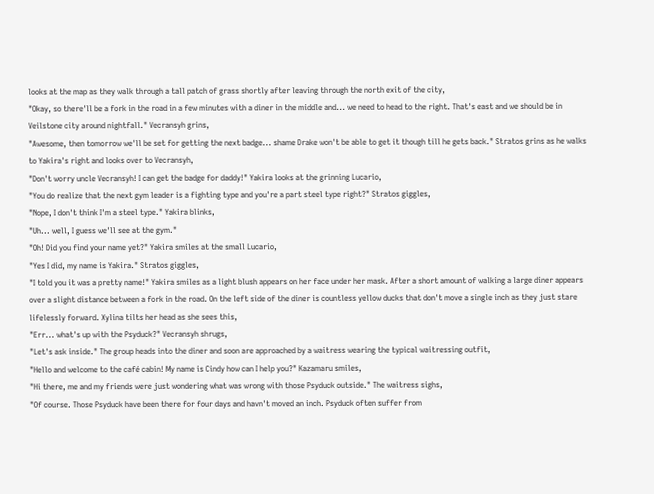looks at the map as they walk through a tall patch of grass shortly after leaving through the north exit of the city,
"Okay, so there'll be a fork in the road in a few minutes with a diner in the middle and... we need to head to the right. That's east and we should be in Veilstone city around nightfall." Vecransyh grins,
"Awesome, then tomorrow we'll be set for getting the next badge... shame Drake won't be able to get it though till he gets back." Stratos grins as he walks to Yakira's right and looks over to Vecransyh,
"Don't worry uncle Vecransyh! I can get the badge for daddy!" Yakira looks at the grinning Lucario,
"You do realize that the next gym leader is a fighting type and you're a part steel type right?" Stratos giggles,
"Nope, I don't think I'm a steel type." Yakira blinks,
"Uh... well, I guess we'll see at the gym."
"Oh! Did you find your name yet?" Yakira smiles at the small Lucario,
"Yes I did, my name is Yakira." Stratos giggles,
"I told you it was a pretty name!" Yakira smiles as a light blush appears on her face under her mask. After a short amount of walking a large diner appears over a slight distance between a fork in the road. On the left side of the diner is countless yellow ducks that don't move a single inch as they just stare lifelessly forward. Xylina tilts her head as she sees this,
"Err... what's up with the Psyduck?" Vecransyh shrugs,
"Let's ask inside." The group heads into the diner and soon are approached by a waitress wearing the typical waitressing outfit,
"Hello and welcome to the café cabin! My name is Cindy how can I help you?" Kazamaru smiles,
"Hi there, me and my friends were just wondering what was wrong with those Psyduck outside." The waitress sighs,
"Of course. Those Psyduck have been there for four days and havn't moved an inch. Psyduck often suffer from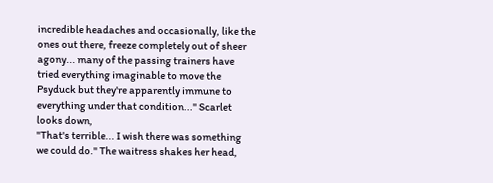incredible headaches and occasionally, like the ones out there, freeze completely out of sheer agony... many of the passing trainers have tried everything imaginable to move the Psyduck but they're apparently immune to everything under that condition..." Scarlet looks down,
"That's terrible... I wish there was something we could do." The waitress shakes her head,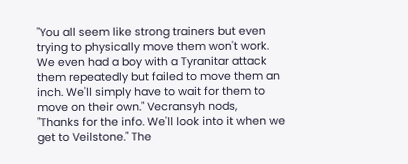"You all seem like strong trainers but even trying to physically move them won't work. We even had a boy with a Tyranitar attack them repeatedly but failed to move them an inch. We'll simply have to wait for them to move on their own." Vecransyh nods,
"Thanks for the info. We'll look into it when we get to Veilstone." The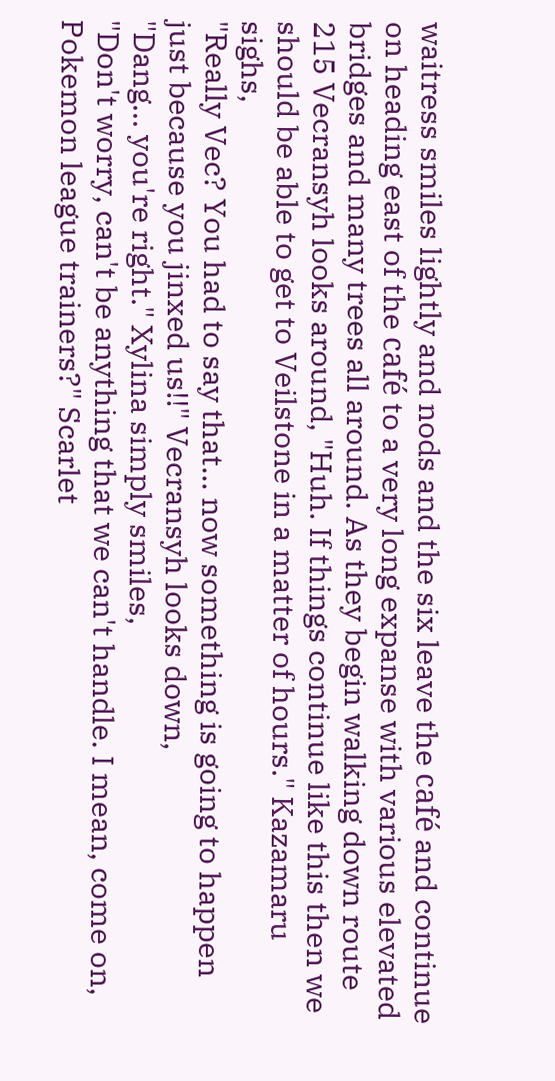waitress smiles lightly and nods and the six leave the café and continue on heading east of the café to a very long expanse with various elevated bridges and many trees all around. As they begin walking down route 215 Vecransyh looks around, "Huh. If things continue like this then we should be able to get to Veilstone in a matter of hours." Kazamaru sighs,
"Really Vec? You had to say that... now something is going to happen just because you jinxed us!!" Vecransyh looks down,
"Dang... you're right." Xylina simply smiles,
"Don't worry, can't be anything that we can't handle. I mean, come on, Pokemon league trainers?" Scarlet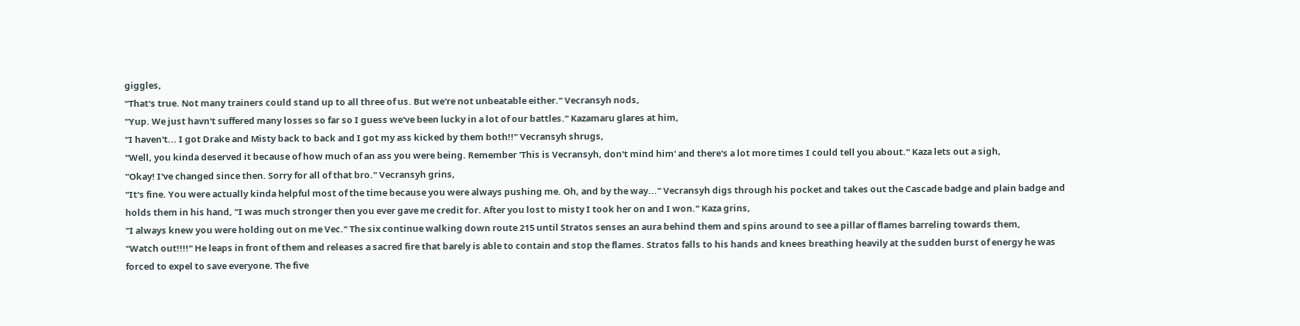giggles,
"That's true. Not many trainers could stand up to all three of us. But we're not unbeatable either." Vecransyh nods,
"Yup. We just havn't suffered many losses so far so I guess we've been lucky in a lot of our battles." Kazamaru glares at him,
"I haven't... I got Drake and Misty back to back and I got my ass kicked by them both!!" Vecransyh shrugs,
"Well, you kinda deserved it because of how much of an ass you were being. Remember 'This is Vecransyh, don't mind him' and there's a lot more times I could tell you about." Kaza lets out a sigh,
"Okay! I've changed since then. Sorry for all of that bro." Vecransyh grins,
"It's fine. You were actually kinda helpful most of the time because you were always pushing me. Oh, and by the way..." Vecransyh digs through his pocket and takes out the Cascade badge and plain badge and holds them in his hand, "I was much stronger then you ever gave me credit for. After you lost to misty I took her on and I won." Kaza grins,
"I always knew you were holding out on me Vec." The six continue walking down route 215 until Stratos senses an aura behind them and spins around to see a pillar of flames barreling towards them,
"Watch out!!!!" He leaps in front of them and releases a sacred fire that barely is able to contain and stop the flames. Stratos falls to his hands and knees breathing heavily at the sudden burst of energy he was forced to expel to save everyone. The five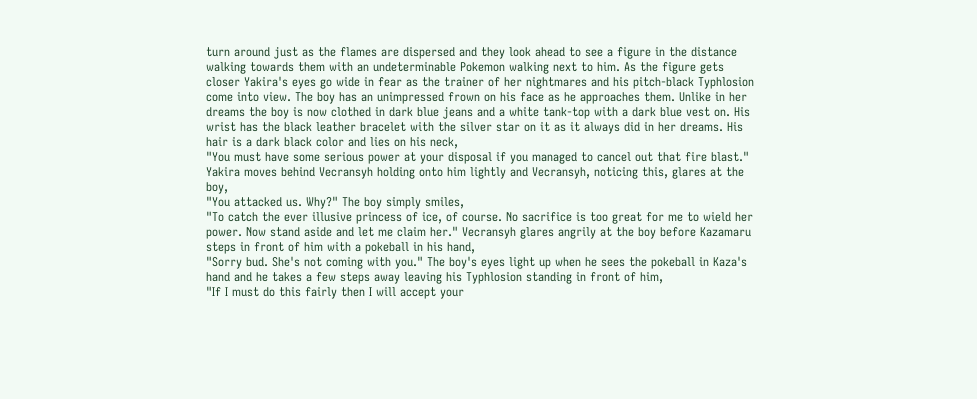turn around just as the flames are dispersed and they look ahead to see a figure in the distance walking towards them with an undeterminable Pokemon walking next to him. As the figure gets closer Yakira's eyes go wide in fear as the trainer of her nightmares and his pitch-black Typhlosion come into view. The boy has an unimpressed frown on his face as he approaches them. Unlike in her dreams the boy is now clothed in dark blue jeans and a white tank-top with a dark blue vest on. His wrist has the black leather bracelet with the silver star on it as it always did in her dreams. His hair is a dark black color and lies on his neck,
"You must have some serious power at your disposal if you managed to cancel out that fire blast." Yakira moves behind Vecransyh holding onto him lightly and Vecransyh, noticing this, glares at the boy,
"You attacked us. Why?" The boy simply smiles,
"To catch the ever illusive princess of ice, of course. No sacrifice is too great for me to wield her power. Now stand aside and let me claim her." Vecransyh glares angrily at the boy before Kazamaru steps in front of him with a pokeball in his hand,
"Sorry bud. She's not coming with you." The boy's eyes light up when he sees the pokeball in Kaza's hand and he takes a few steps away leaving his Typhlosion standing in front of him,
"If I must do this fairly then I will accept your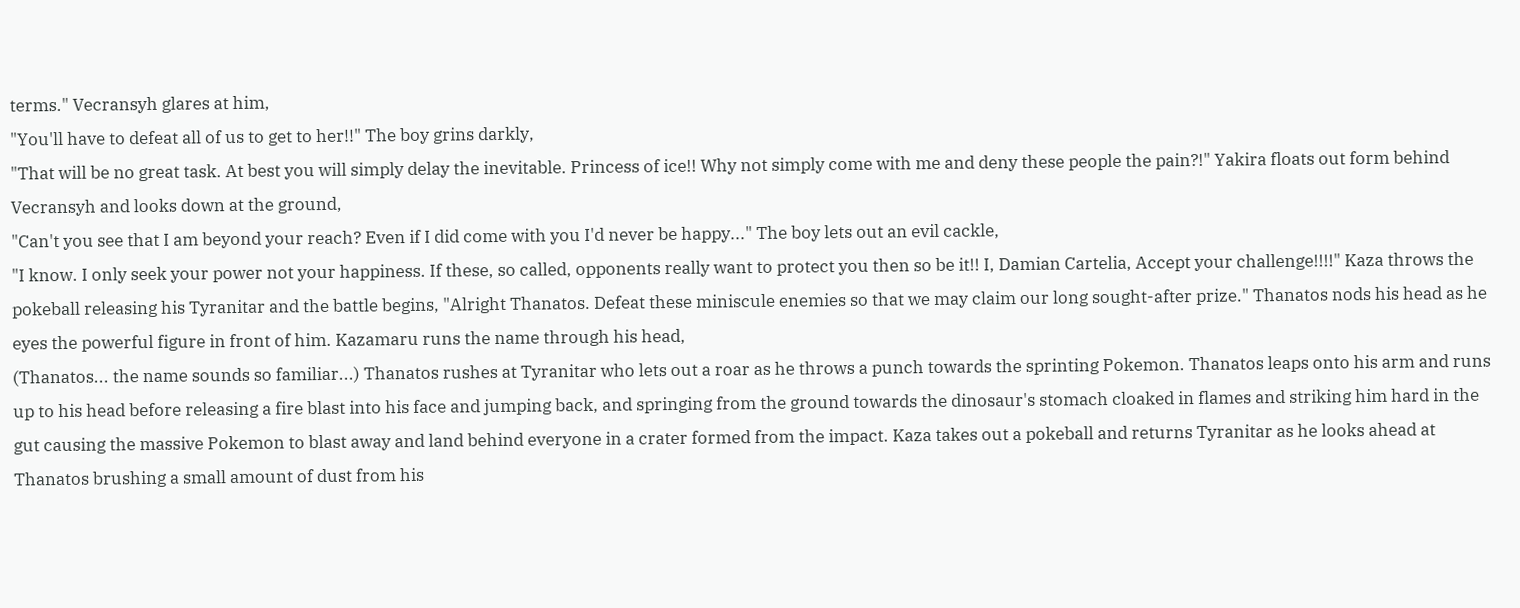terms." Vecransyh glares at him,
"You'll have to defeat all of us to get to her!!" The boy grins darkly,
"That will be no great task. At best you will simply delay the inevitable. Princess of ice!! Why not simply come with me and deny these people the pain?!" Yakira floats out form behind Vecransyh and looks down at the ground,
"Can't you see that I am beyond your reach? Even if I did come with you I'd never be happy..." The boy lets out an evil cackle,
"I know. I only seek your power not your happiness. If these, so called, opponents really want to protect you then so be it!! I, Damian Cartelia, Accept your challenge!!!!" Kaza throws the pokeball releasing his Tyranitar and the battle begins, "Alright Thanatos. Defeat these miniscule enemies so that we may claim our long sought-after prize." Thanatos nods his head as he eyes the powerful figure in front of him. Kazamaru runs the name through his head,
(Thanatos... the name sounds so familiar...) Thanatos rushes at Tyranitar who lets out a roar as he throws a punch towards the sprinting Pokemon. Thanatos leaps onto his arm and runs up to his head before releasing a fire blast into his face and jumping back, and springing from the ground towards the dinosaur's stomach cloaked in flames and striking him hard in the gut causing the massive Pokemon to blast away and land behind everyone in a crater formed from the impact. Kaza takes out a pokeball and returns Tyranitar as he looks ahead at Thanatos brushing a small amount of dust from his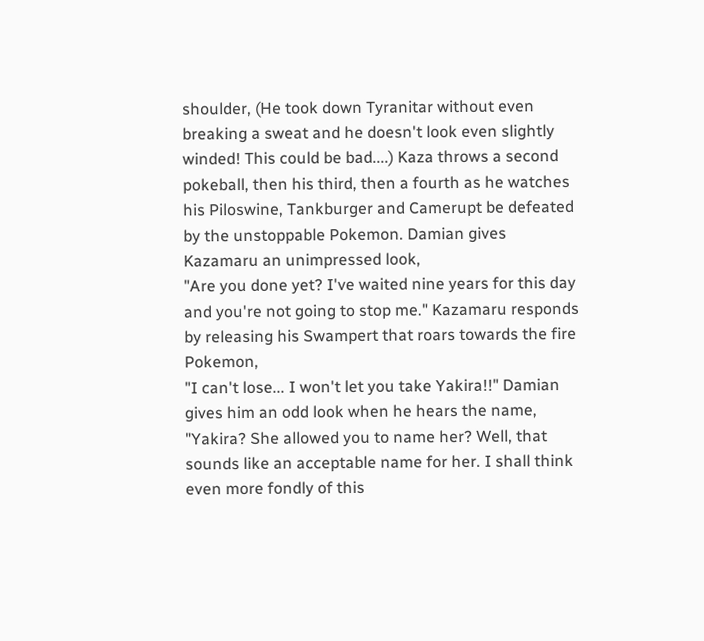shoulder, (He took down Tyranitar without even breaking a sweat and he doesn't look even slightly winded! This could be bad....) Kaza throws a second pokeball, then his third, then a fourth as he watches his Piloswine, Tankburger and Camerupt be defeated by the unstoppable Pokemon. Damian gives Kazamaru an unimpressed look,
"Are you done yet? I've waited nine years for this day and you're not going to stop me." Kazamaru responds by releasing his Swampert that roars towards the fire Pokemon,
"I can't lose... I won't let you take Yakira!!" Damian gives him an odd look when he hears the name,
"Yakira? She allowed you to name her? Well, that sounds like an acceptable name for her. I shall think even more fondly of this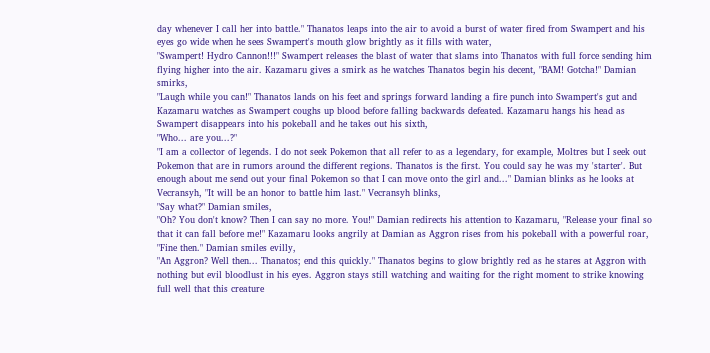day whenever I call her into battle." Thanatos leaps into the air to avoid a burst of water fired from Swampert and his eyes go wide when he sees Swampert's mouth glow brightly as it fills with water,
"Swampert! Hydro Cannon!!!" Swampert releases the blast of water that slams into Thanatos with full force sending him flying higher into the air. Kazamaru gives a smirk as he watches Thanatos begin his decent, "BAM! Gotcha!" Damian smirks,
"Laugh while you can!" Thanatos lands on his feet and springs forward landing a fire punch into Swampert's gut and Kazamaru watches as Swampert coughs up blood before falling backwards defeated. Kazamaru hangs his head as Swampert disappears into his pokeball and he takes out his sixth,
"Who... are you...?"
"I am a collector of legends. I do not seek Pokemon that all refer to as a legendary, for example, Moltres but I seek out Pokemon that are in rumors around the different regions. Thanatos is the first. You could say he was my 'starter'. But enough about me send out your final Pokemon so that I can move onto the girl and..." Damian blinks as he looks at Vecransyh, "It will be an honor to battle him last." Vecransyh blinks,
"Say what?" Damian smiles,
"Oh? You don't know? Then I can say no more. You!" Damian redirects his attention to Kazamaru, "Release your final so that it can fall before me!" Kazamaru looks angrily at Damian as Aggron rises from his pokeball with a powerful roar,
"Fine then." Damian smiles evilly,
"An Aggron? Well then... Thanatos; end this quickly." Thanatos begins to glow brightly red as he stares at Aggron with nothing but evil bloodlust in his eyes. Aggron stays still watching and waiting for the right moment to strike knowing full well that this creature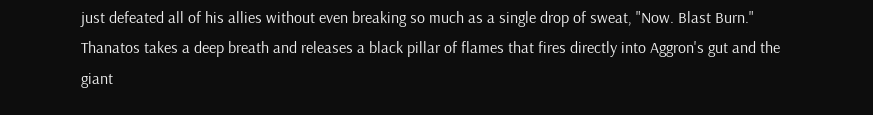just defeated all of his allies without even breaking so much as a single drop of sweat, "Now. Blast Burn." Thanatos takes a deep breath and releases a black pillar of flames that fires directly into Aggron's gut and the giant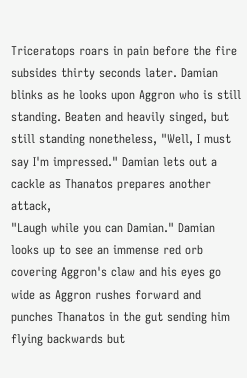Triceratops roars in pain before the fire subsides thirty seconds later. Damian blinks as he looks upon Aggron who is still standing. Beaten and heavily singed, but still standing nonetheless, "Well, I must say I'm impressed." Damian lets out a cackle as Thanatos prepares another attack,
"Laugh while you can Damian." Damian looks up to see an immense red orb covering Aggron's claw and his eyes go wide as Aggron rushes forward and punches Thanatos in the gut sending him flying backwards but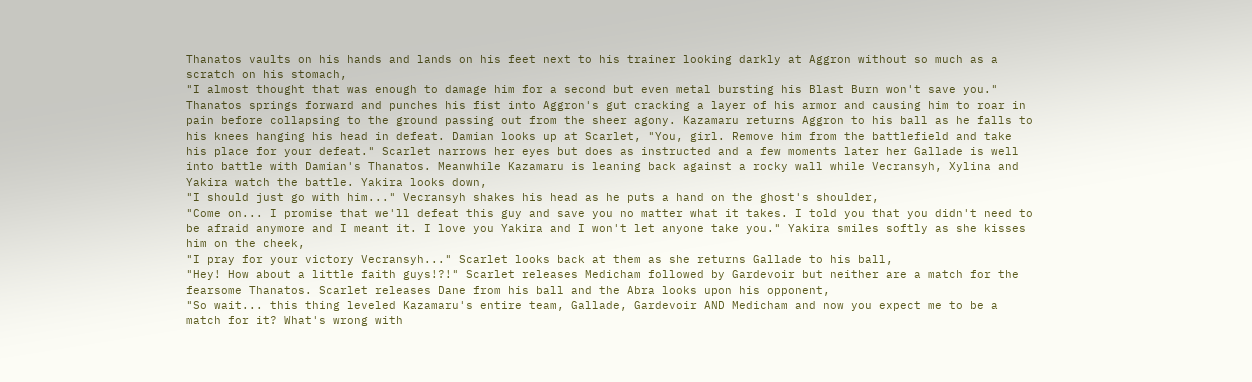Thanatos vaults on his hands and lands on his feet next to his trainer looking darkly at Aggron without so much as a scratch on his stomach,
"I almost thought that was enough to damage him for a second but even metal bursting his Blast Burn won't save you." Thanatos springs forward and punches his fist into Aggron's gut cracking a layer of his armor and causing him to roar in pain before collapsing to the ground passing out from the sheer agony. Kazamaru returns Aggron to his ball as he falls to his knees hanging his head in defeat. Damian looks up at Scarlet, "You, girl. Remove him from the battlefield and take his place for your defeat." Scarlet narrows her eyes but does as instructed and a few moments later her Gallade is well into battle with Damian's Thanatos. Meanwhile Kazamaru is leaning back against a rocky wall while Vecransyh, Xylina and Yakira watch the battle. Yakira looks down,
"I should just go with him..." Vecransyh shakes his head as he puts a hand on the ghost's shoulder,
"Come on... I promise that we'll defeat this guy and save you no matter what it takes. I told you that you didn't need to be afraid anymore and I meant it. I love you Yakira and I won't let anyone take you." Yakira smiles softly as she kisses him on the cheek,
"I pray for your victory Vecransyh..." Scarlet looks back at them as she returns Gallade to his ball,
"Hey! How about a little faith guys!?!" Scarlet releases Medicham followed by Gardevoir but neither are a match for the fearsome Thanatos. Scarlet releases Dane from his ball and the Abra looks upon his opponent,
"So wait... this thing leveled Kazamaru's entire team, Gallade, Gardevoir AND Medicham and now you expect me to be a match for it? What's wrong with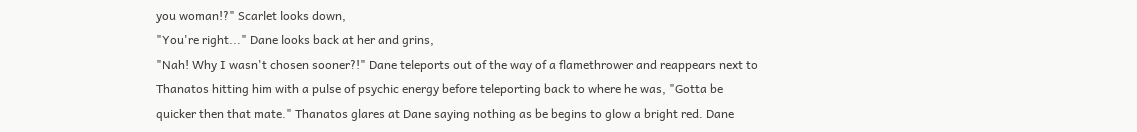you woman!?" Scarlet looks down,
"You're right..." Dane looks back at her and grins,
"Nah! Why I wasn't chosen sooner?!" Dane teleports out of the way of a flamethrower and reappears next to Thanatos hitting him with a pulse of psychic energy before teleporting back to where he was, "Gotta be quicker then that mate." Thanatos glares at Dane saying nothing as be begins to glow a bright red. Dane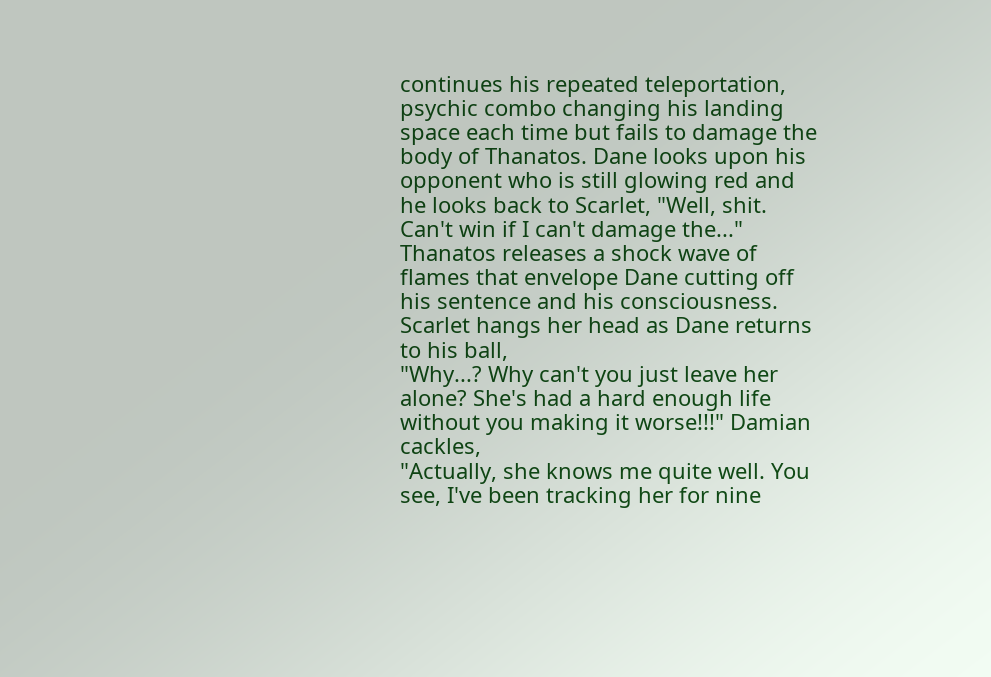continues his repeated teleportation, psychic combo changing his landing space each time but fails to damage the body of Thanatos. Dane looks upon his opponent who is still glowing red and he looks back to Scarlet, "Well, shit. Can't win if I can't damage the..." Thanatos releases a shock wave of flames that envelope Dane cutting off his sentence and his consciousness. Scarlet hangs her head as Dane returns to his ball,
"Why...? Why can't you just leave her alone? She's had a hard enough life without you making it worse!!!" Damian cackles,
"Actually, she knows me quite well. You see, I've been tracking her for nine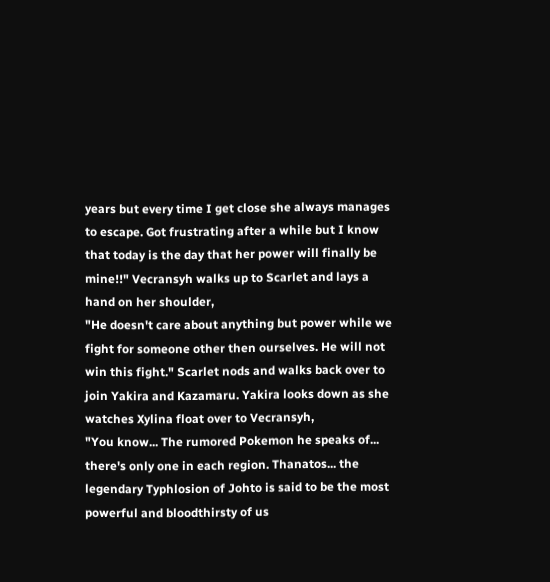years but every time I get close she always manages to escape. Got frustrating after a while but I know that today is the day that her power will finally be mine!!" Vecransyh walks up to Scarlet and lays a hand on her shoulder,
"He doesn't care about anything but power while we fight for someone other then ourselves. He will not win this fight." Scarlet nods and walks back over to join Yakira and Kazamaru. Yakira looks down as she watches Xylina float over to Vecransyh,
"You know... The rumored Pokemon he speaks of... there's only one in each region. Thanatos... the legendary Typhlosion of Johto is said to be the most powerful and bloodthirsty of us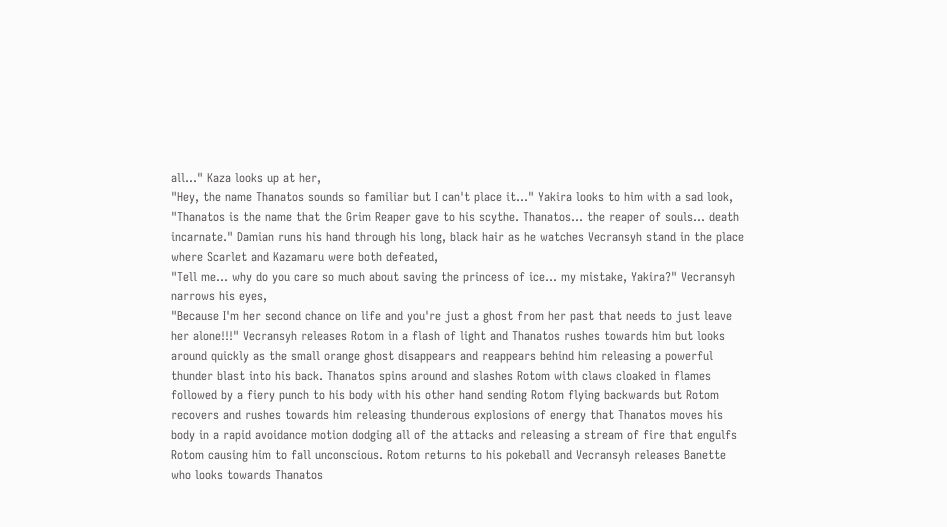all..." Kaza looks up at her,
"Hey, the name Thanatos sounds so familiar but I can't place it..." Yakira looks to him with a sad look,
"Thanatos is the name that the Grim Reaper gave to his scythe. Thanatos... the reaper of souls... death incarnate." Damian runs his hand through his long, black hair as he watches Vecransyh stand in the place where Scarlet and Kazamaru were both defeated,
"Tell me... why do you care so much about saving the princess of ice... my mistake, Yakira?" Vecransyh narrows his eyes,
"Because I'm her second chance on life and you're just a ghost from her past that needs to just leave her alone!!!" Vecransyh releases Rotom in a flash of light and Thanatos rushes towards him but looks around quickly as the small orange ghost disappears and reappears behind him releasing a powerful thunder blast into his back. Thanatos spins around and slashes Rotom with claws cloaked in flames followed by a fiery punch to his body with his other hand sending Rotom flying backwards but Rotom recovers and rushes towards him releasing thunderous explosions of energy that Thanatos moves his body in a rapid avoidance motion dodging all of the attacks and releasing a stream of fire that engulfs Rotom causing him to fall unconscious. Rotom returns to his pokeball and Vecransyh releases Banette who looks towards Thanatos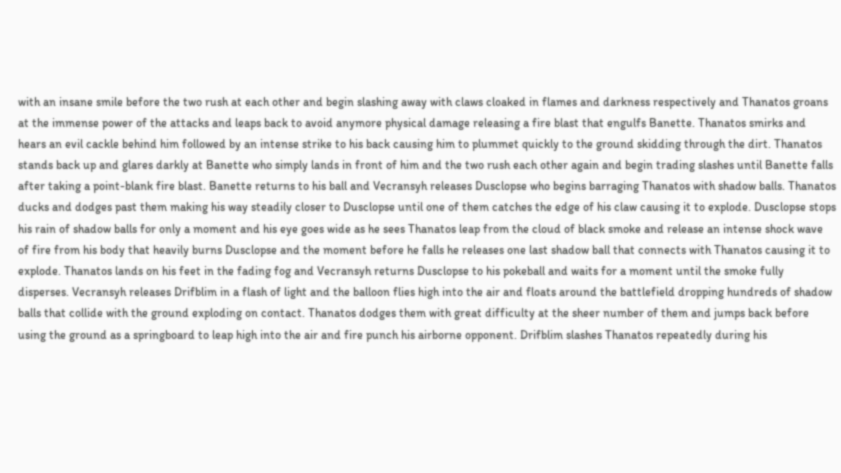with an insane smile before the two rush at each other and begin slashing away with claws cloaked in flames and darkness respectively and Thanatos groans at the immense power of the attacks and leaps back to avoid anymore physical damage releasing a fire blast that engulfs Banette. Thanatos smirks and hears an evil cackle behind him followed by an intense strike to his back causing him to plummet quickly to the ground skidding through the dirt. Thanatos stands back up and glares darkly at Banette who simply lands in front of him and the two rush each other again and begin trading slashes until Banette falls after taking a point-blank fire blast. Banette returns to his ball and Vecransyh releases Dusclopse who begins barraging Thanatos with shadow balls. Thanatos ducks and dodges past them making his way steadily closer to Dusclopse until one of them catches the edge of his claw causing it to explode. Dusclopse stops his rain of shadow balls for only a moment and his eye goes wide as he sees Thanatos leap from the cloud of black smoke and release an intense shock wave of fire from his body that heavily burns Dusclopse and the moment before he falls he releases one last shadow ball that connects with Thanatos causing it to explode. Thanatos lands on his feet in the fading fog and Vecransyh returns Dusclopse to his pokeball and waits for a moment until the smoke fully disperses. Vecransyh releases Drifblim in a flash of light and the balloon flies high into the air and floats around the battlefield dropping hundreds of shadow balls that collide with the ground exploding on contact. Thanatos dodges them with great difficulty at the sheer number of them and jumps back before using the ground as a springboard to leap high into the air and fire punch his airborne opponent. Drifblim slashes Thanatos repeatedly during his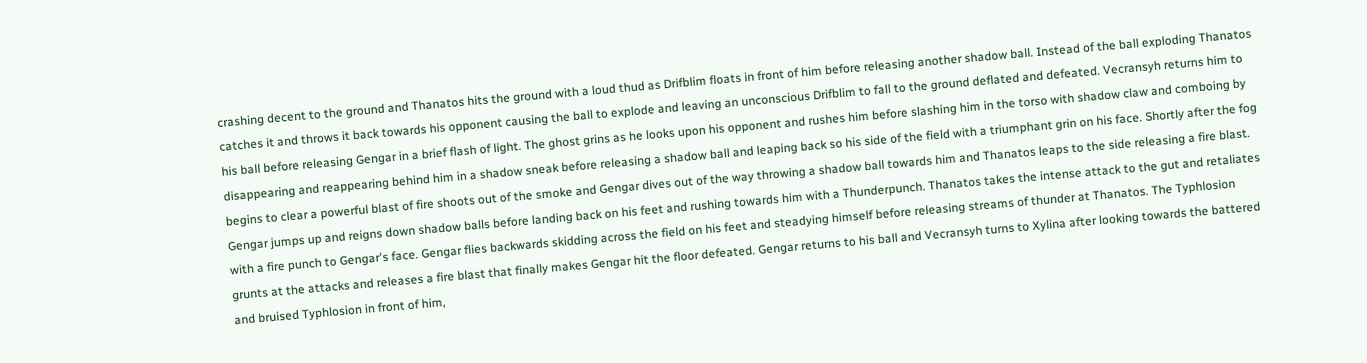crashing decent to the ground and Thanatos hits the ground with a loud thud as Drifblim floats in front of him before releasing another shadow ball. Instead of the ball exploding Thanatos catches it and throws it back towards his opponent causing the ball to explode and leaving an unconscious Drifblim to fall to the ground deflated and defeated. Vecransyh returns him to his ball before releasing Gengar in a brief flash of light. The ghost grins as he looks upon his opponent and rushes him before slashing him in the torso with shadow claw and comboing by disappearing and reappearing behind him in a shadow sneak before releasing a shadow ball and leaping back so his side of the field with a triumphant grin on his face. Shortly after the fog begins to clear a powerful blast of fire shoots out of the smoke and Gengar dives out of the way throwing a shadow ball towards him and Thanatos leaps to the side releasing a fire blast. Gengar jumps up and reigns down shadow balls before landing back on his feet and rushing towards him with a Thunderpunch. Thanatos takes the intense attack to the gut and retaliates with a fire punch to Gengar's face. Gengar flies backwards skidding across the field on his feet and steadying himself before releasing streams of thunder at Thanatos. The Typhlosion grunts at the attacks and releases a fire blast that finally makes Gengar hit the floor defeated. Gengar returns to his ball and Vecransyh turns to Xylina after looking towards the battered and bruised Typhlosion in front of him,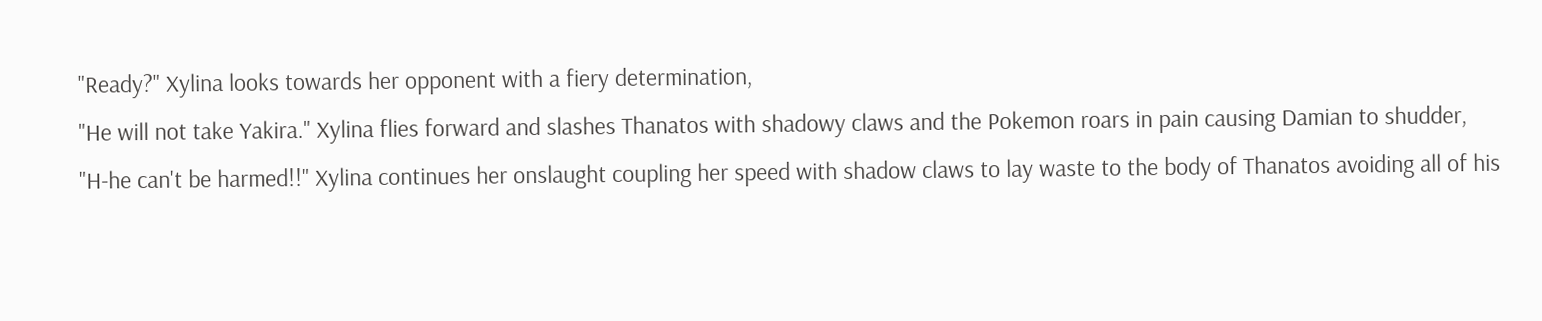"Ready?" Xylina looks towards her opponent with a fiery determination,
"He will not take Yakira." Xylina flies forward and slashes Thanatos with shadowy claws and the Pokemon roars in pain causing Damian to shudder,
"H-he can't be harmed!!" Xylina continues her onslaught coupling her speed with shadow claws to lay waste to the body of Thanatos avoiding all of his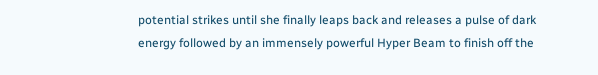potential strikes until she finally leaps back and releases a pulse of dark energy followed by an immensely powerful Hyper Beam to finish off the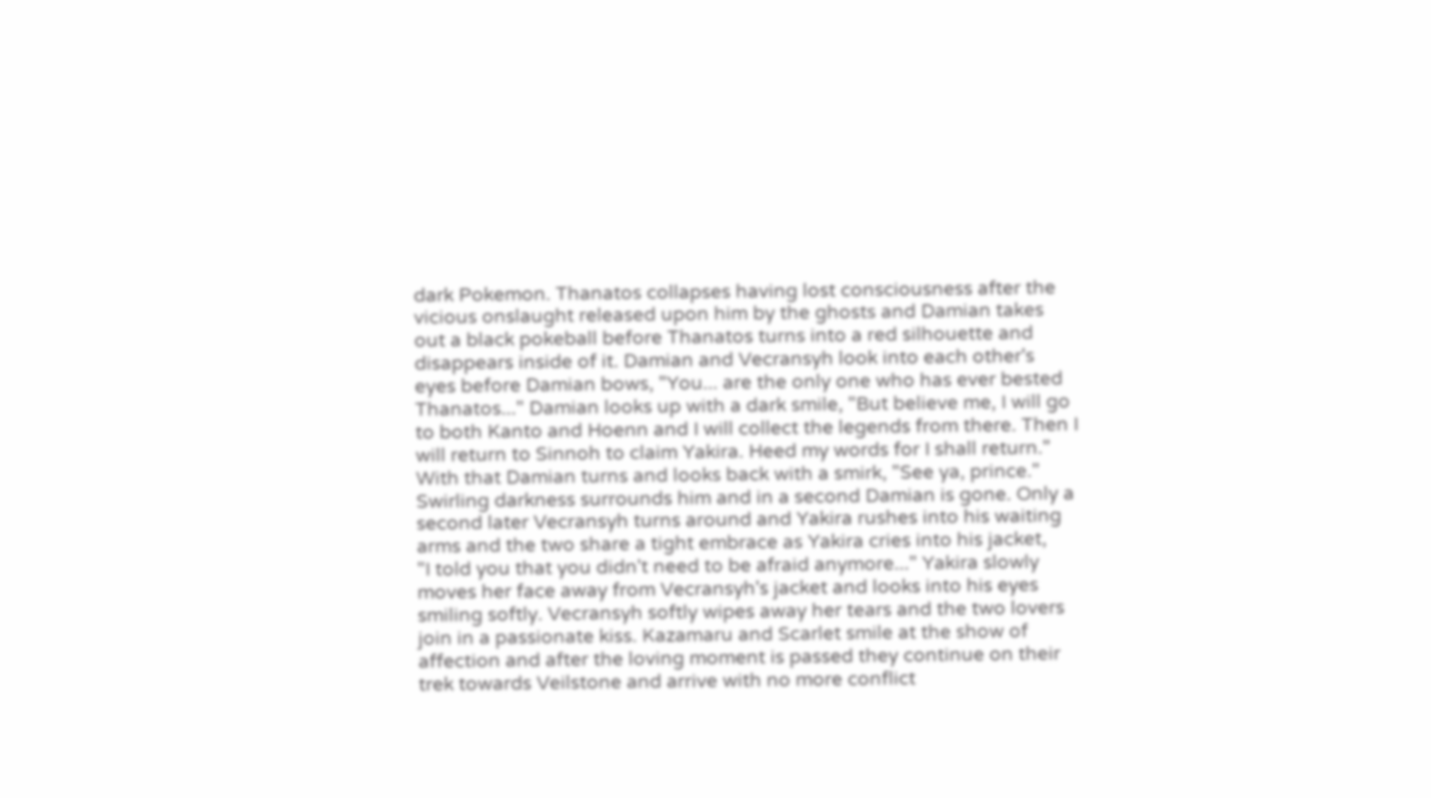dark Pokemon. Thanatos collapses having lost consciousness after the vicious onslaught released upon him by the ghosts and Damian takes out a black pokeball before Thanatos turns into a red silhouette and disappears inside of it. Damian and Vecransyh look into each other's eyes before Damian bows, "You... are the only one who has ever bested Thanatos..." Damian looks up with a dark smile, "But believe me, I will go to both Kanto and Hoenn and I will collect the legends from there. Then I will return to Sinnoh to claim Yakira. Heed my words for I shall return." With that Damian turns and looks back with a smirk, "See ya, prince." Swirling darkness surrounds him and in a second Damian is gone. Only a second later Vecransyh turns around and Yakira rushes into his waiting arms and the two share a tight embrace as Yakira cries into his jacket,
"I told you that you didn't need to be afraid anymore..." Yakira slowly moves her face away from Vecransyh's jacket and looks into his eyes smiling softly. Vecransyh softly wipes away her tears and the two lovers join in a passionate kiss. Kazamaru and Scarlet smile at the show of affection and after the loving moment is passed they continue on their trek towards Veilstone and arrive with no more conflict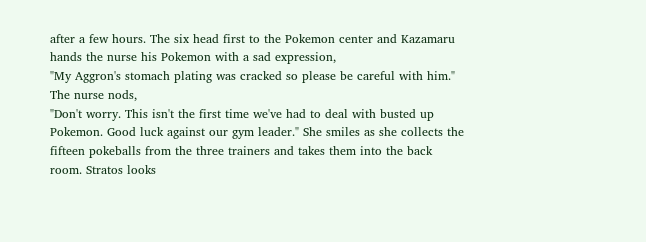after a few hours. The six head first to the Pokemon center and Kazamaru hands the nurse his Pokemon with a sad expression,
"My Aggron's stomach plating was cracked so please be careful with him." The nurse nods,
"Don't worry. This isn't the first time we've had to deal with busted up Pokemon. Good luck against our gym leader." She smiles as she collects the fifteen pokeballs from the three trainers and takes them into the back room. Stratos looks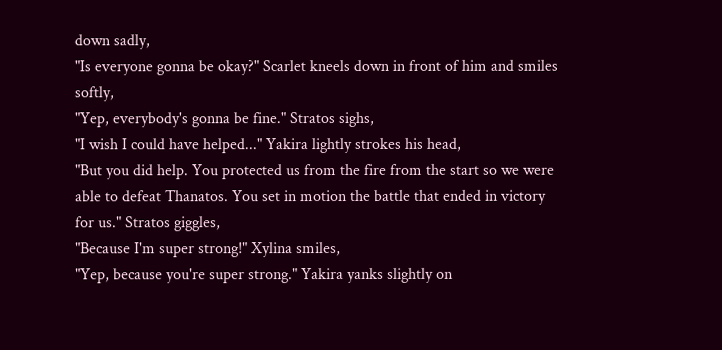down sadly,
"Is everyone gonna be okay?" Scarlet kneels down in front of him and smiles softly,
"Yep, everybody's gonna be fine." Stratos sighs,
"I wish I could have helped..." Yakira lightly strokes his head,
"But you did help. You protected us from the fire from the start so we were able to defeat Thanatos. You set in motion the battle that ended in victory for us." Stratos giggles,
"Because I'm super strong!" Xylina smiles,
"Yep, because you're super strong." Yakira yanks slightly on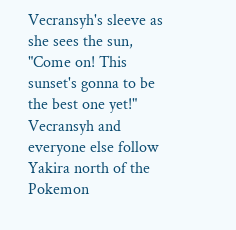Vecransyh's sleeve as she sees the sun,
"Come on! This sunset's gonna to be the best one yet!" Vecransyh and everyone else follow Yakira north of the Pokemon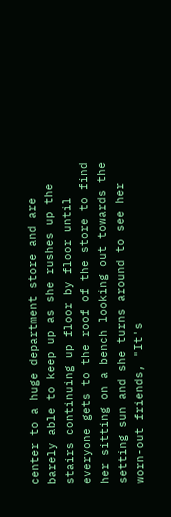center to a huge department store and are barely able to keep up as she rushes up the stairs continuing up floor by floor until everyone gets to the roof of the store to find her sitting on a bench looking out towards the setting sun and she turns around to see her worn-out friends, "It's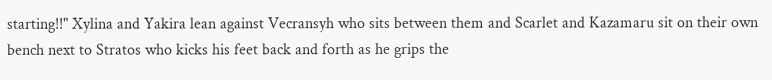starting!!" Xylina and Yakira lean against Vecransyh who sits between them and Scarlet and Kazamaru sit on their own bench next to Stratos who kicks his feet back and forth as he grips the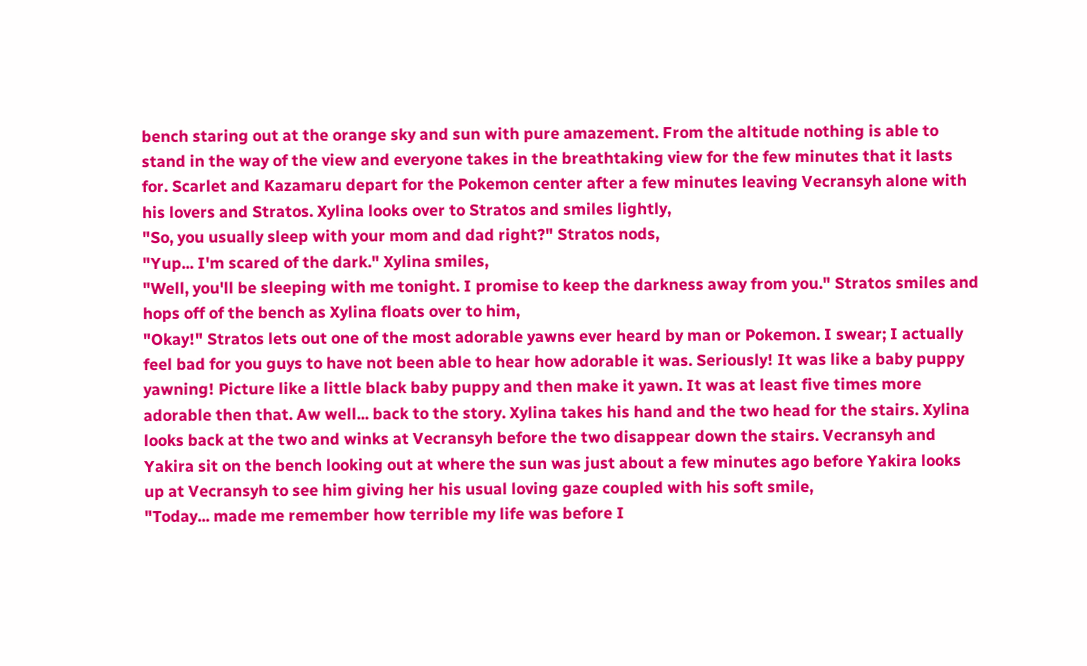bench staring out at the orange sky and sun with pure amazement. From the altitude nothing is able to stand in the way of the view and everyone takes in the breathtaking view for the few minutes that it lasts for. Scarlet and Kazamaru depart for the Pokemon center after a few minutes leaving Vecransyh alone with his lovers and Stratos. Xylina looks over to Stratos and smiles lightly,
"So, you usually sleep with your mom and dad right?" Stratos nods,
"Yup... I'm scared of the dark." Xylina smiles,
"Well, you'll be sleeping with me tonight. I promise to keep the darkness away from you." Stratos smiles and hops off of the bench as Xylina floats over to him,
"Okay!" Stratos lets out one of the most adorable yawns ever heard by man or Pokemon. I swear; I actually feel bad for you guys to have not been able to hear how adorable it was. Seriously! It was like a baby puppy yawning! Picture like a little black baby puppy and then make it yawn. It was at least five times more adorable then that. Aw well... back to the story. Xylina takes his hand and the two head for the stairs. Xylina looks back at the two and winks at Vecransyh before the two disappear down the stairs. Vecransyh and Yakira sit on the bench looking out at where the sun was just about a few minutes ago before Yakira looks up at Vecransyh to see him giving her his usual loving gaze coupled with his soft smile,
"Today... made me remember how terrible my life was before I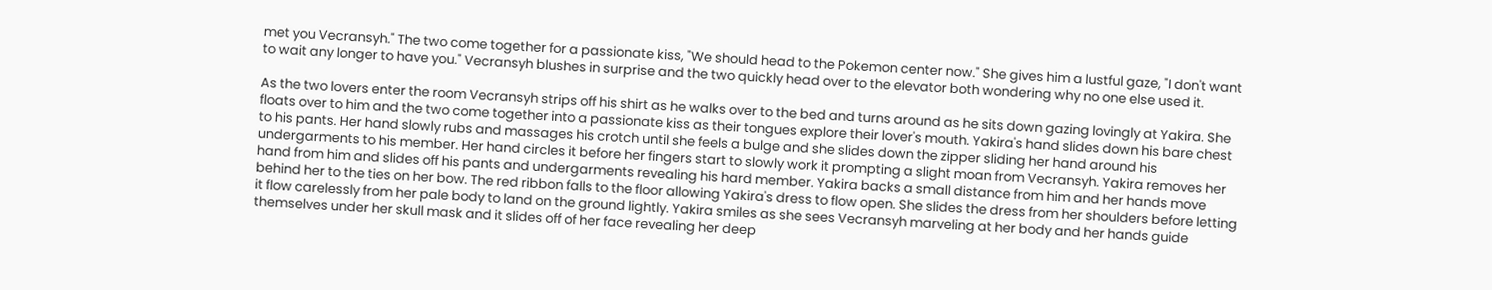met you Vecransyh." The two come together for a passionate kiss, "We should head to the Pokemon center now." She gives him a lustful gaze, "I don't want to wait any longer to have you." Vecransyh blushes in surprise and the two quickly head over to the elevator both wondering why no one else used it.

As the two lovers enter the room Vecransyh strips off his shirt as he walks over to the bed and turns around as he sits down gazing lovingly at Yakira. She floats over to him and the two come together into a passionate kiss as their tongues explore their lover's mouth. Yakira's hand slides down his bare chest to his pants. Her hand slowly rubs and massages his crotch until she feels a bulge and she slides down the zipper sliding her hand around his undergarments to his member. Her hand circles it before her fingers start to slowly work it prompting a slight moan from Vecransyh. Yakira removes her hand from him and slides off his pants and undergarments revealing his hard member. Yakira backs a small distance from him and her hands move behind her to the ties on her bow. The red ribbon falls to the floor allowing Yakira's dress to flow open. She slides the dress from her shoulders before letting it flow carelessly from her pale body to land on the ground lightly. Yakira smiles as she sees Vecransyh marveling at her body and her hands guide themselves under her skull mask and it slides off of her face revealing her deep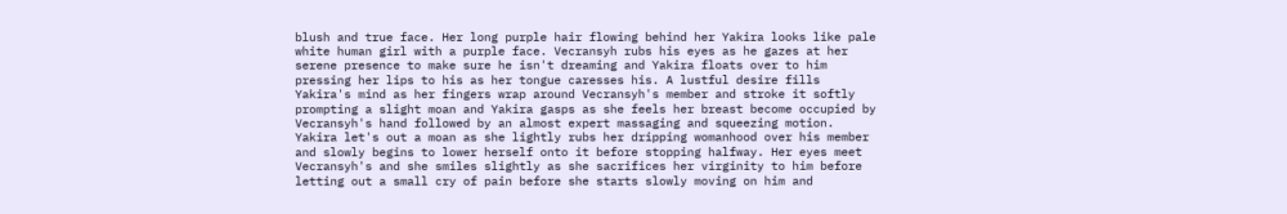blush and true face. Her long purple hair flowing behind her Yakira looks like pale white human girl with a purple face. Vecransyh rubs his eyes as he gazes at her serene presence to make sure he isn't dreaming and Yakira floats over to him pressing her lips to his as her tongue caresses his. A lustful desire fills Yakira's mind as her fingers wrap around Vecransyh's member and stroke it softly prompting a slight moan and Yakira gasps as she feels her breast become occupied by Vecransyh's hand followed by an almost expert massaging and squeezing motion. Yakira let's out a moan as she lightly rubs her dripping womanhood over his member and slowly begins to lower herself onto it before stopping halfway. Her eyes meet Vecransyh's and she smiles slightly as she sacrifices her virginity to him before letting out a small cry of pain before she starts slowly moving on him and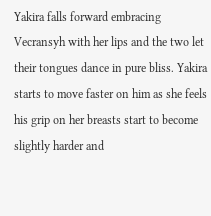Yakira falls forward embracing Vecransyh with her lips and the two let their tongues dance in pure bliss. Yakira starts to move faster on him as she feels his grip on her breasts start to become slightly harder and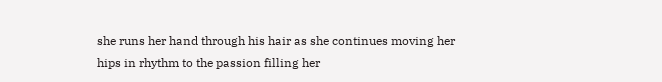she runs her hand through his hair as she continues moving her hips in rhythm to the passion filling her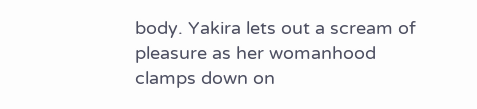body. Yakira lets out a scream of pleasure as her womanhood clamps down on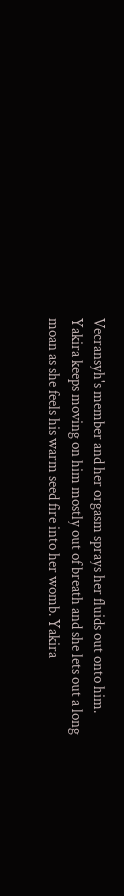Vecransyh's member and her orgasm sprays her fluids out onto him. Yakira keeps moving on him mostly out of breath and she lets out a long moan as she feels his warm seed fire into her womb. Yakira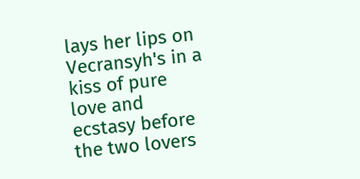lays her lips on Vecransyh's in a kiss of pure love and ecstasy before the two lovers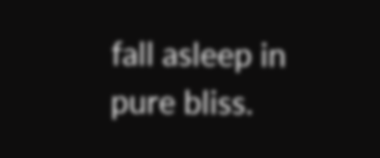fall asleep in pure bliss.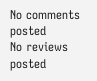No comments posted
No reviews posted